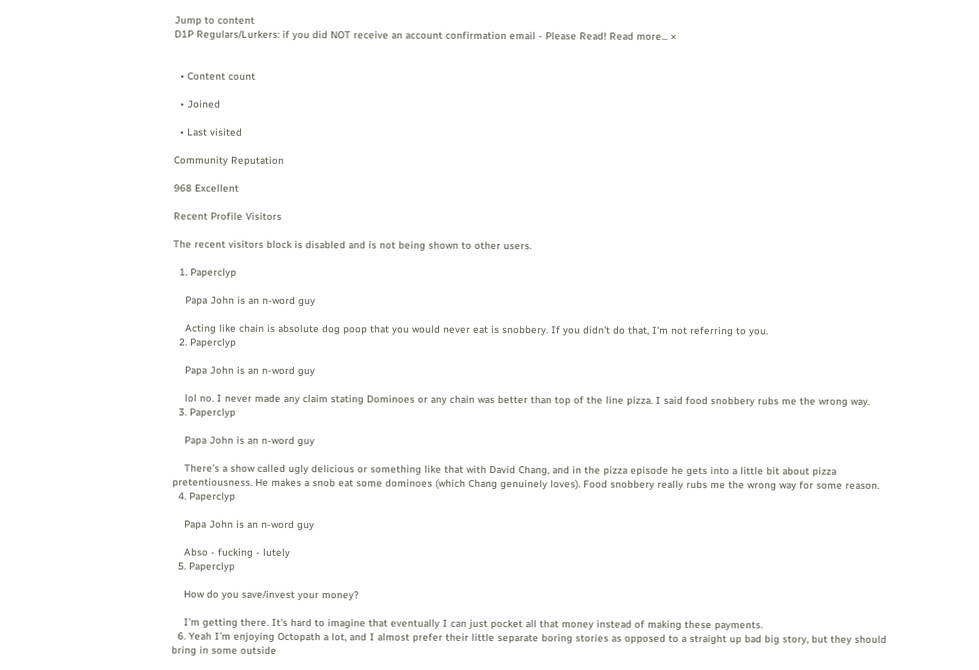Jump to content
D1P Regulars/Lurkers: if you did NOT receive an account confirmation email - Please Read! Read more... ×


  • Content count

  • Joined

  • Last visited

Community Reputation

968 Excellent

Recent Profile Visitors

The recent visitors block is disabled and is not being shown to other users.

  1. Paperclyp

    Papa John is an n-word guy

    Acting like chain is absolute dog poop that you would never eat is snobbery. If you didn't do that, I'm not referring to you.
  2. Paperclyp

    Papa John is an n-word guy

    lol no. I never made any claim stating Dominoes or any chain was better than top of the line pizza. I said food snobbery rubs me the wrong way.
  3. Paperclyp

    Papa John is an n-word guy

    There’s a show called ugly delicious or something like that with David Chang, and in the pizza episode he gets into a little bit about pizza pretentiousness. He makes a snob eat some dominoes (which Chang genuinely loves). Food snobbery really rubs me the wrong way for some reason.
  4. Paperclyp

    Papa John is an n-word guy

    Abso - fucking - lutely
  5. Paperclyp

    How do you save/invest your money?

    I'm getting there. It's hard to imagine that eventually I can just pocket all that money instead of making these payments.
  6. Yeah I’m enjoying Octopath a lot, and I almost prefer their little separate boring stories as opposed to a straight up bad big story, but they should bring in some outside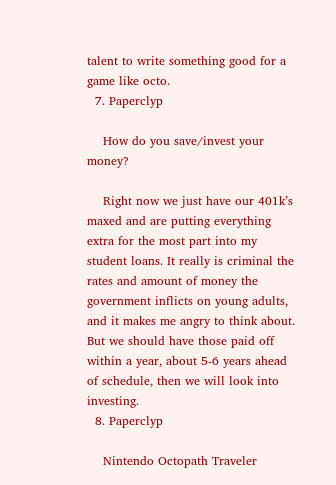talent to write something good for a game like octo.
  7. Paperclyp

    How do you save/invest your money?

    Right now we just have our 401k’s maxed and are putting everything extra for the most part into my student loans. It really is criminal the rates and amount of money the government inflicts on young adults, and it makes me angry to think about. But we should have those paid off within a year, about 5-6 years ahead of schedule, then we will look into investing.
  8. Paperclyp

    Nintendo Octopath Traveler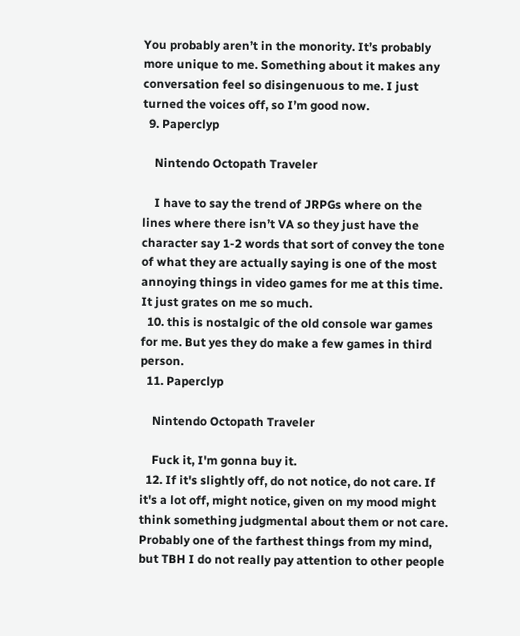You probably aren’t in the monority. It’s probably more unique to me. Something about it makes any conversation feel so disingenuous to me. I just turned the voices off, so I’m good now.
  9. Paperclyp

    Nintendo Octopath Traveler

    I have to say the trend of JRPGs where on the lines where there isn’t VA so they just have the character say 1-2 words that sort of convey the tone of what they are actually saying is one of the most annoying things in video games for me at this time. It just grates on me so much.
  10. this is nostalgic of the old console war games for me. But yes they do make a few games in third person.
  11. Paperclyp

    Nintendo Octopath Traveler

    Fuck it, I'm gonna buy it.
  12. If it's slightly off, do not notice, do not care. If it's a lot off, might notice, given on my mood might think something judgmental about them or not care. Probably one of the farthest things from my mind, but TBH I do not really pay attention to other people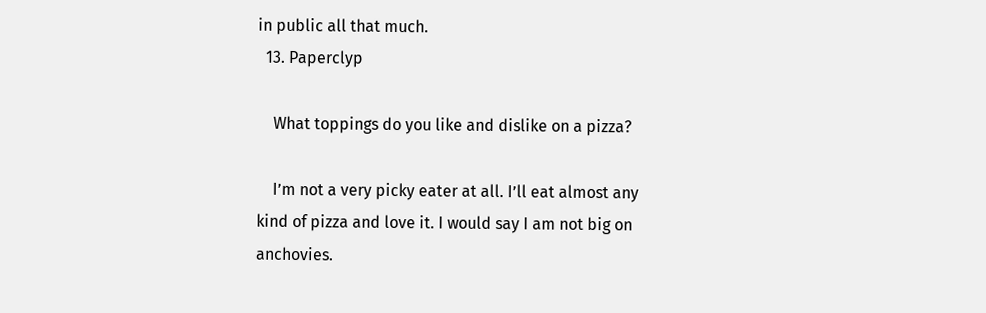in public all that much.
  13. Paperclyp

    What toppings do you like and dislike on a pizza?

    I’m not a very picky eater at all. I’ll eat almost any kind of pizza and love it. I would say I am not big on anchovies.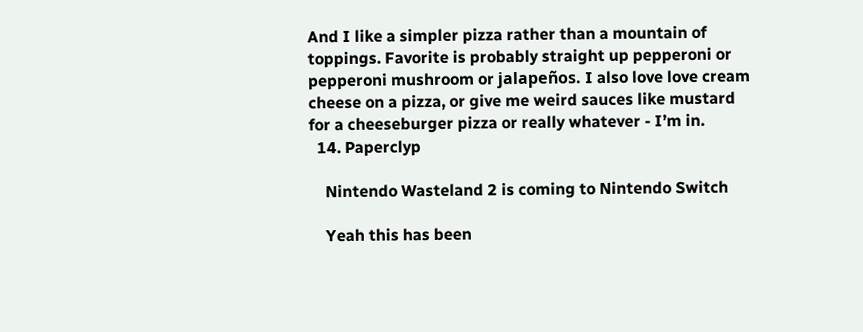And I like a simpler pizza rather than a mountain of toppings. Favorite is probably straight up pepperoni or pepperoni mushroom or jalapeños. I also love love cream cheese on a pizza, or give me weird sauces like mustard for a cheeseburger pizza or really whatever - I’m in.
  14. Paperclyp

    Nintendo Wasteland 2 is coming to Nintendo Switch

    Yeah this has been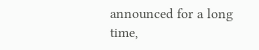announced for a long time,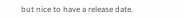but nice to have a release date.